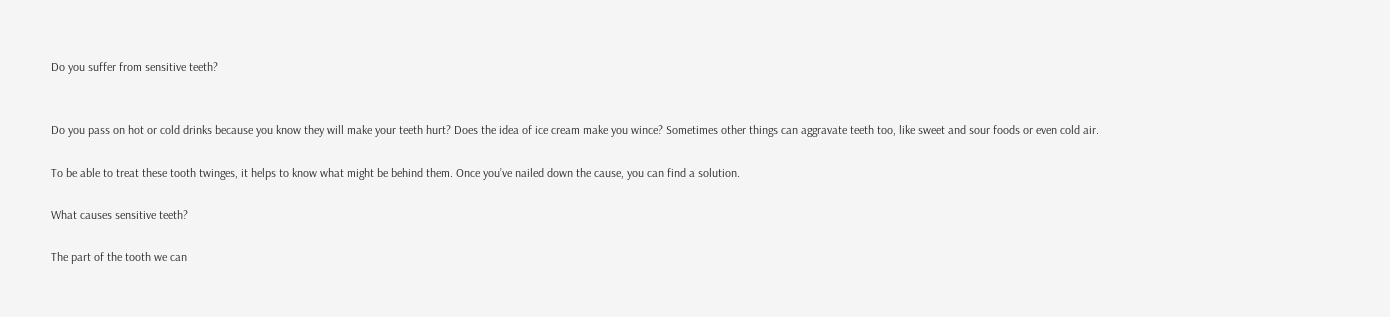Do you suffer from sensitive teeth?


Do you pass on hot or cold drinks because you know they will make your teeth hurt? Does the idea of ice cream make you wince? Sometimes other things can aggravate teeth too, like sweet and sour foods or even cold air.

To be able to treat these tooth twinges, it helps to know what might be behind them. Once you’ve nailed down the cause, you can find a solution.

What causes sensitive teeth?

The part of the tooth we can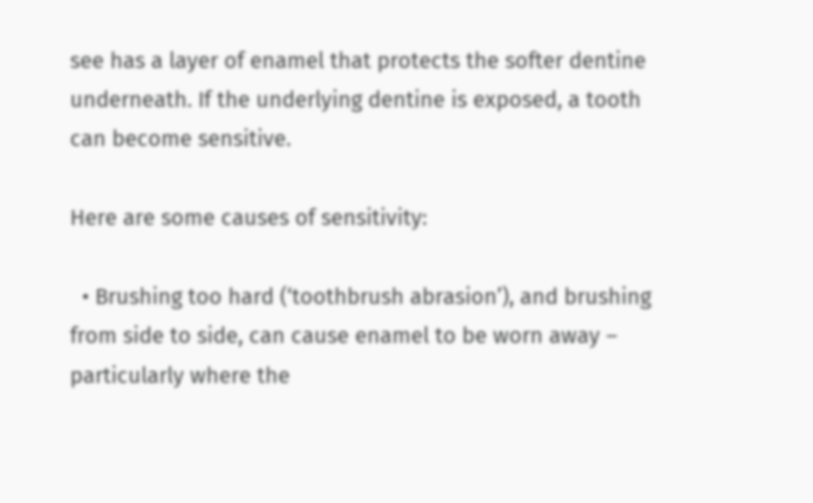see has a layer of enamel that protects the softer dentine underneath. If the underlying dentine is exposed, a tooth can become sensitive.

Here are some causes of sensitivity:

  • Brushing too hard (‘toothbrush abrasion’), and brushing from side to side, can cause enamel to be worn away – particularly where the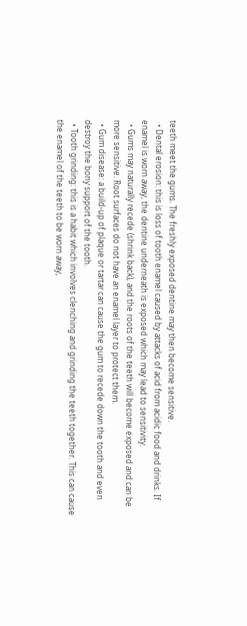teeth meet the gums. The freshly exposed dentine may then become sensitive.
  • Dental erosion: this is loss of tooth enamel caused by attacks of acid from acidic food and drinks. If enamel is worn away, the dentine underneath is exposed which may lead to sensitivity.
  • Gums may naturally recede (shrink back), and the roots of the teeth will become exposed and can be more sensitive. Root surfaces do not have an enamel layer to protect them.
  • Gum disease: a build-up of plaque or tartar can cause the gum to recede down the tooth and even destroy the bony support of the tooth.
  • Tooth grinding: this is a habit which involves clenching and grinding the teeth together. This can cause the enamel of the teeth to be worn away,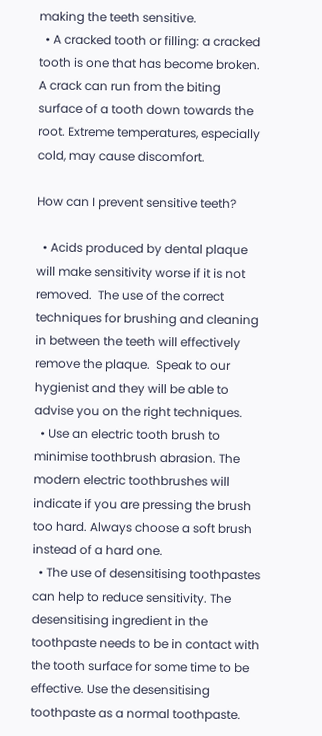making the teeth sensitive.
  • A cracked tooth or filling: a cracked tooth is one that has become broken. A crack can run from the biting surface of a tooth down towards the root. Extreme temperatures, especially cold, may cause discomfort.

How can I prevent sensitive teeth?

  • Acids produced by dental plaque will make sensitivity worse if it is not removed.  The use of the correct techniques for brushing and cleaning in between the teeth will effectively remove the plaque.  Speak to our hygienist and they will be able to advise you on the right techniques.
  • Use an electric tooth brush to minimise toothbrush abrasion. The modern electric toothbrushes will indicate if you are pressing the brush too hard. Always choose a soft brush instead of a hard one.
  • The use of desensitising toothpastes can help to reduce sensitivity. The desensitising ingredient in the toothpaste needs to be in contact with the tooth surface for some time to be effective. Use the desensitising toothpaste as a normal toothpaste.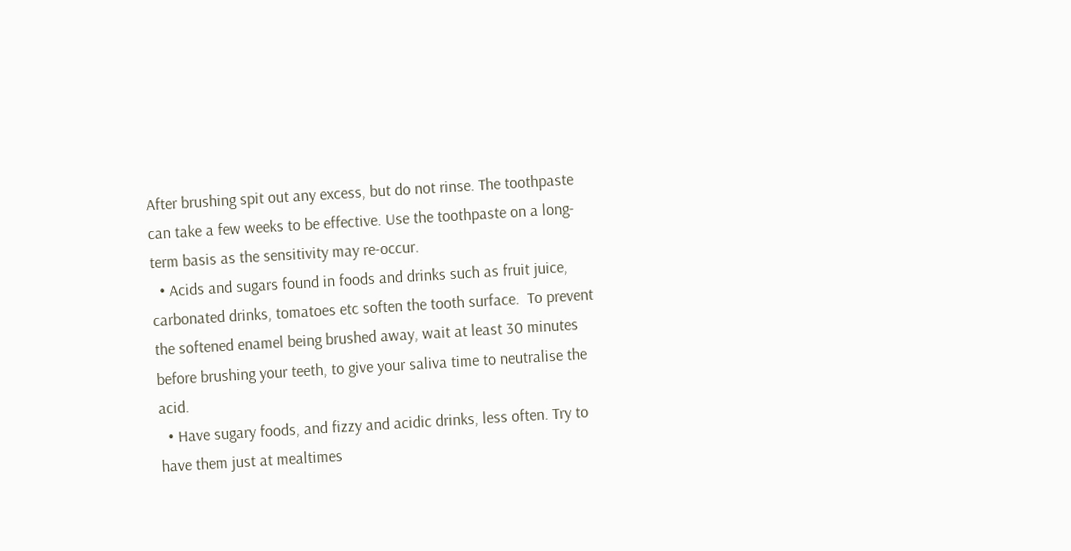After brushing spit out any excess, but do not rinse. The toothpaste can take a few weeks to be effective. Use the toothpaste on a long-term basis as the sensitivity may re-occur.
  • Acids and sugars found in foods and drinks such as fruit juice, carbonated drinks, tomatoes etc soften the tooth surface.  To prevent the softened enamel being brushed away, wait at least 30 minutes before brushing your teeth, to give your saliva time to neutralise the acid.
  • Have sugary foods, and fizzy and acidic drinks, less often. Try to have them just at mealtimes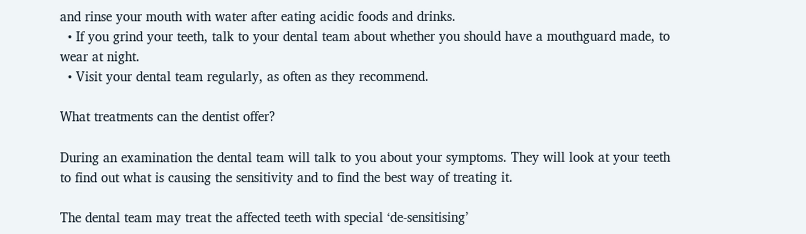and rinse your mouth with water after eating acidic foods and drinks.
  • If you grind your teeth, talk to your dental team about whether you should have a mouthguard made, to wear at night.
  • Visit your dental team regularly, as often as they recommend.

What treatments can the dentist offer?

During an examination the dental team will talk to you about your symptoms. They will look at your teeth to find out what is causing the sensitivity and to find the best way of treating it.

The dental team may treat the affected teeth with special ‘de-sensitising’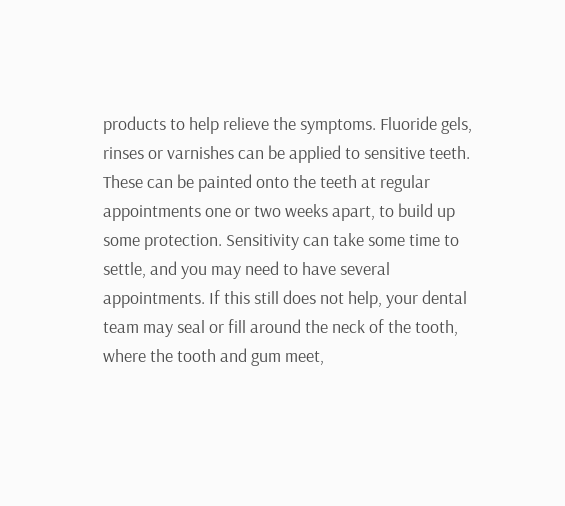products to help relieve the symptoms. Fluoride gels, rinses or varnishes can be applied to sensitive teeth. These can be painted onto the teeth at regular appointments one or two weeks apart, to build up some protection. Sensitivity can take some time to settle, and you may need to have several appointments. If this still does not help, your dental team may seal or fill around the neck of the tooth, where the tooth and gum meet,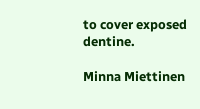to cover exposed dentine.

Minna Miettinen